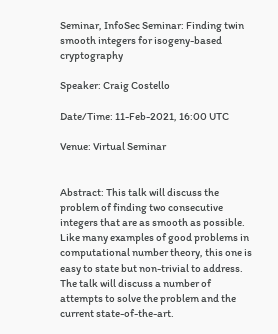Seminar, InfoSec Seminar: Finding twin smooth integers for isogeny-based cryptography

Speaker: Craig Costello

Date/Time: 11-Feb-2021, 16:00 UTC

Venue: Virtual Seminar


Abstract: This talk will discuss the problem of finding two consecutive integers that are as smooth as possible. Like many examples of good problems in computational number theory, this one is easy to state but non-trivial to address. The talk will discuss a number of attempts to solve the problem and the current state-of-the-art.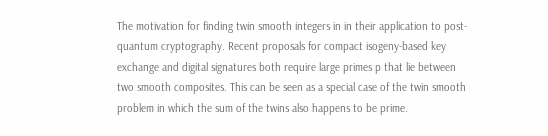The motivation for finding twin smooth integers in in their application to post-quantum cryptography. Recent proposals for compact isogeny-based key exchange and digital signatures both require large primes p that lie between two smooth composites. This can be seen as a special case of the twin smooth problem in which the sum of the twins also happens to be prime.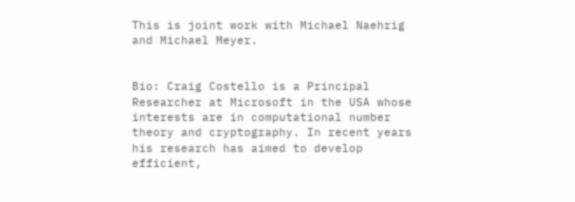This is joint work with Michael Naehrig and Michael Meyer.


Bio: Craig Costello is a Principal Researcher at Microsoft in the USA whose interests are in computational number theory and cryptography. In recent years his research has aimed to develop efficient,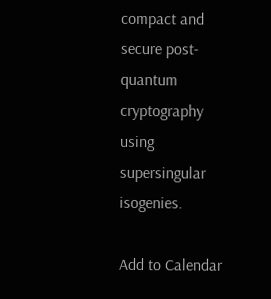compact and secure post-quantum cryptography using supersingular isogenies.

Add to Calendar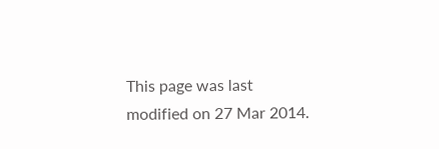This page was last modified on 27 Mar 2014.